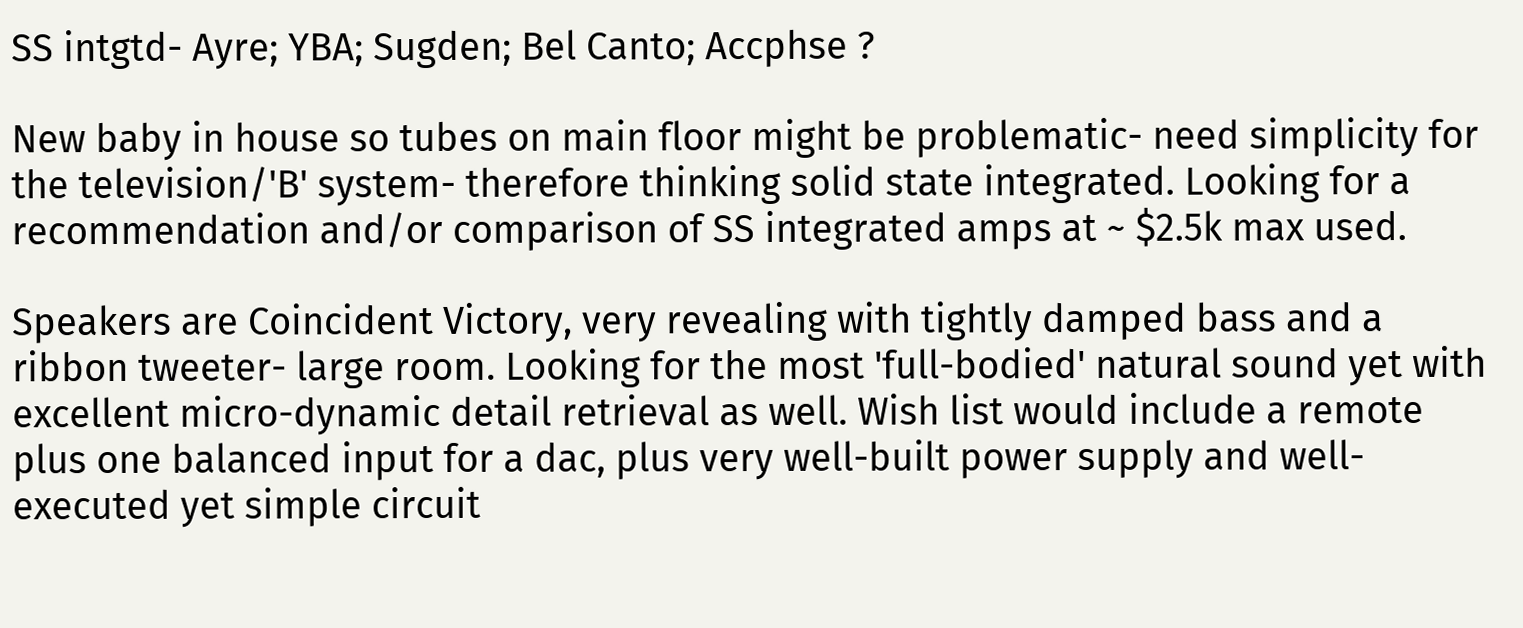SS intgtd- Ayre; YBA; Sugden; Bel Canto; Accphse ?

New baby in house so tubes on main floor might be problematic- need simplicity for the television/'B' system- therefore thinking solid state integrated. Looking for a recommendation and/or comparison of SS integrated amps at ~ $2.5k max used.

Speakers are Coincident Victory, very revealing with tightly damped bass and a ribbon tweeter- large room. Looking for the most 'full-bodied' natural sound yet with excellent micro-dynamic detail retrieval as well. Wish list would include a remote plus one balanced input for a dac, plus very well-built power supply and well-executed yet simple circuit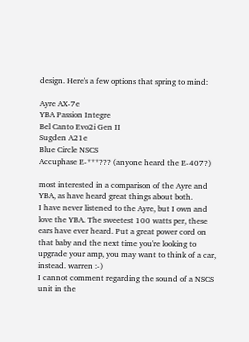design. Here's a few options that spring to mind:

Ayre AX-7e
YBA Passion Integre
Bel Canto Evo2i Gen II
Sugden A21e
Blue Circle NSCS
Accuphase E-***??? (anyone heard the E-407?)

most interested in a comparison of the Ayre and YBA, as have heard great things about both.
I have never listened to the Ayre, but I own and love the YBA. The sweetest 100 watts per, these ears have ever heard. Put a great power cord on that baby and the next time you're looking to upgrade your amp, you may want to think of a car, instead. warren :-)
I cannot comment regarding the sound of a NSCS unit in the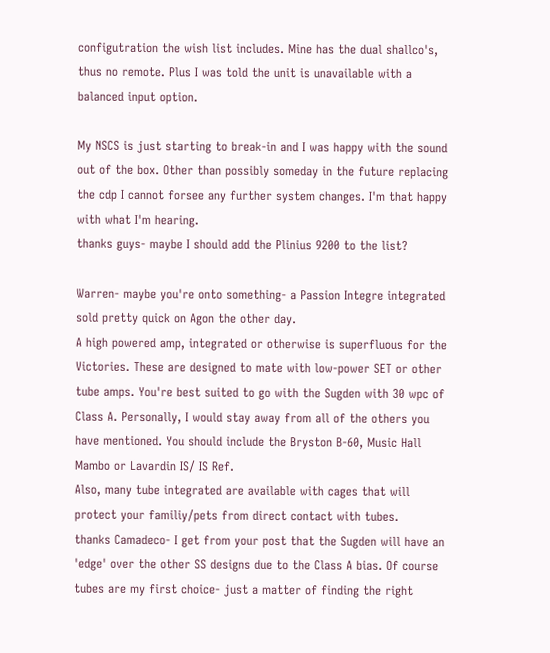configutration the wish list includes. Mine has the dual shallco's, thus no remote. Plus I was told the unit is unavailable with a balanced input option.

My NSCS is just starting to break-in and I was happy with the sound out of the box. Other than possibly someday in the future replacing the cdp I cannot forsee any further system changes. I'm that happy with what I'm hearing.
thanks guys- maybe I should add the Plinius 9200 to the list?

Warren- maybe you're onto something- a Passion Integre integrated sold pretty quick on Agon the other day.
A high powered amp, integrated or otherwise is superfluous for the Victories. These are designed to mate with low-power SET or other tube amps. You're best suited to go with the Sugden with 30 wpc of Class A. Personally, I would stay away from all of the others you have mentioned. You should include the Bryston B-60, Music Hall Mambo or Lavardin IS/ IS Ref.
Also, many tube integrated are available with cages that will protect your familiy/pets from direct contact with tubes.
thanks Camadeco- I get from your post that the Sugden will have an 'edge' over the other SS designs due to the Class A bias. Of course tubes are my first choice- just a matter of finding the right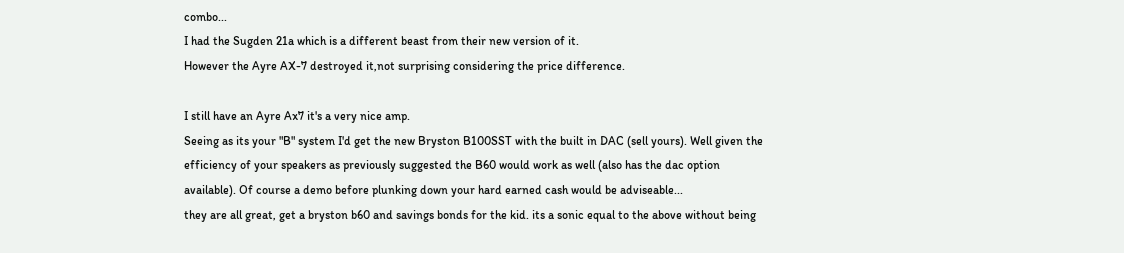combo...
I had the Sugden 21a which is a different beast from their new version of it.
However the Ayre AX-7 destroyed it,not surprising considering the price difference.

I still have an Ayre Ax7 it's a very nice amp.
Seeing as its your "B" system I'd get the new Bryston B100SST with the built in DAC (sell yours). Well given the efficiency of your speakers as previously suggested the B60 would work as well (also has the dac option available). Of course a demo before plunking down your hard earned cash would be adviseable...
they are all great, get a bryston b60 and savings bonds for the kid. its a sonic equal to the above without being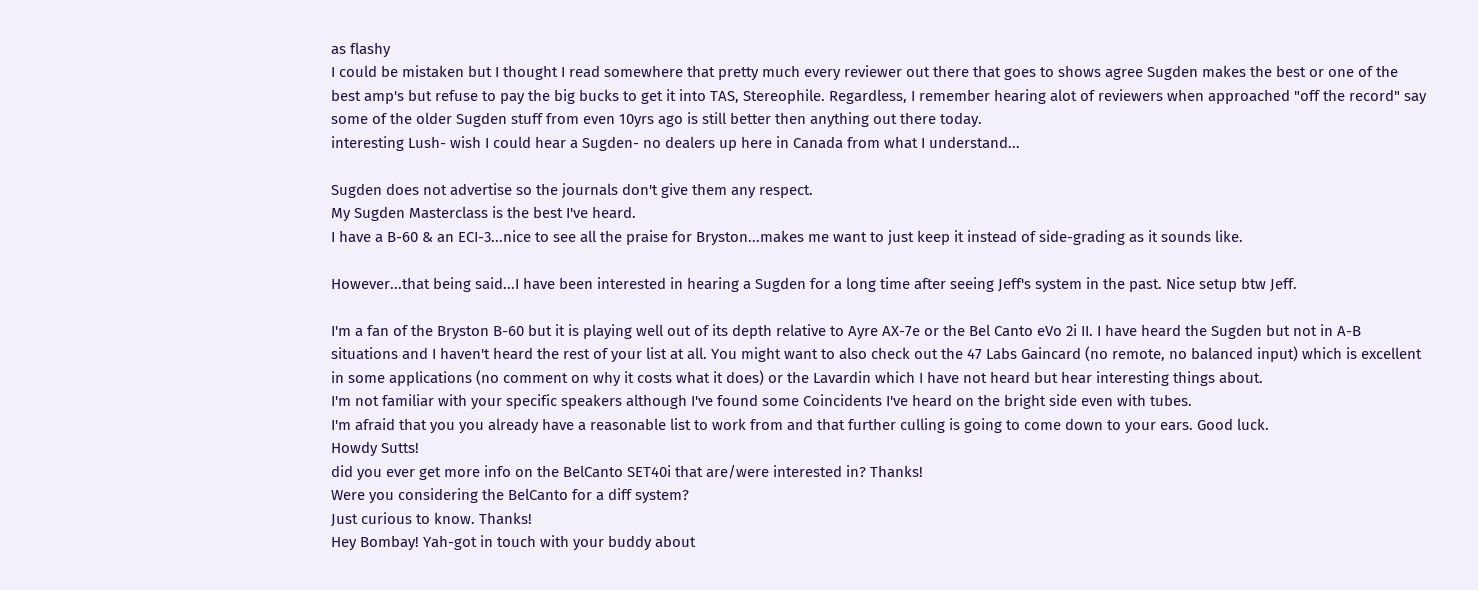as flashy
I could be mistaken but I thought I read somewhere that pretty much every reviewer out there that goes to shows agree Sugden makes the best or one of the best amp's but refuse to pay the big bucks to get it into TAS, Stereophile. Regardless, I remember hearing alot of reviewers when approached "off the record" say some of the older Sugden stuff from even 10yrs ago is still better then anything out there today.
interesting Lush- wish I could hear a Sugden- no dealers up here in Canada from what I understand...

Sugden does not advertise so the journals don't give them any respect.
My Sugden Masterclass is the best I've heard.
I have a B-60 & an ECI-3...nice to see all the praise for Bryston...makes me want to just keep it instead of side-grading as it sounds like.

However...that being said...I have been interested in hearing a Sugden for a long time after seeing Jeff's system in the past. Nice setup btw Jeff.

I'm a fan of the Bryston B-60 but it is playing well out of its depth relative to Ayre AX-7e or the Bel Canto eVo 2i II. I have heard the Sugden but not in A-B situations and I haven't heard the rest of your list at all. You might want to also check out the 47 Labs Gaincard (no remote, no balanced input) which is excellent in some applications (no comment on why it costs what it does) or the Lavardin which I have not heard but hear interesting things about.
I'm not familiar with your specific speakers although I've found some Coincidents I've heard on the bright side even with tubes.
I'm afraid that you you already have a reasonable list to work from and that further culling is going to come down to your ears. Good luck.
Howdy Sutts!
did you ever get more info on the BelCanto SET40i that are/were interested in? Thanks!
Were you considering the BelCanto for a diff system?
Just curious to know. Thanks!
Hey Bombay! Yah-got in touch with your buddy about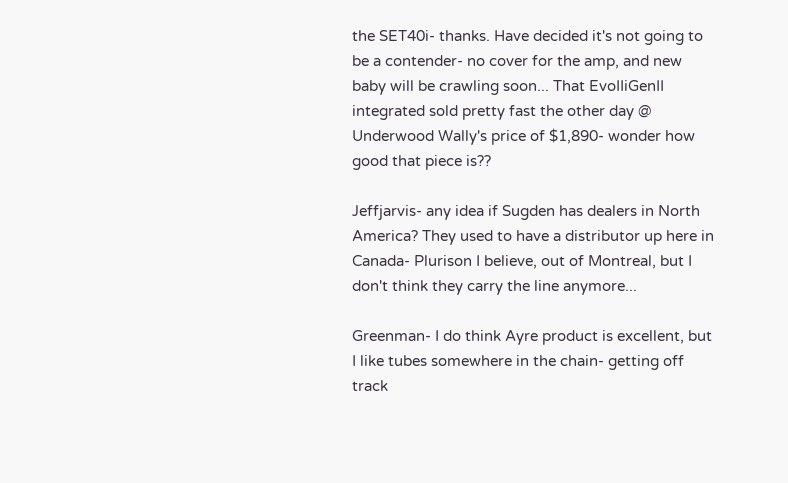the SET40i- thanks. Have decided it's not going to be a contender- no cover for the amp, and new baby will be crawling soon... That EvoIIiGenII integrated sold pretty fast the other day @ Underwood Wally's price of $1,890- wonder how good that piece is??

Jeffjarvis- any idea if Sugden has dealers in North America? They used to have a distributor up here in Canada- Plurison I believe, out of Montreal, but I don't think they carry the line anymore...

Greenman- I do think Ayre product is excellent, but I like tubes somewhere in the chain- getting off track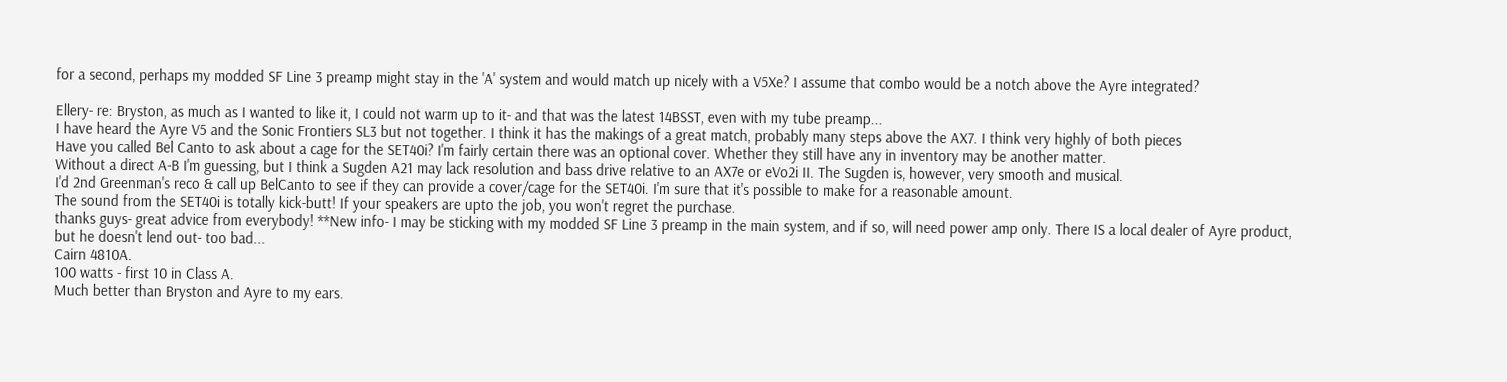for a second, perhaps my modded SF Line 3 preamp might stay in the 'A' system and would match up nicely with a V5Xe? I assume that combo would be a notch above the Ayre integrated?

Ellery- re: Bryston, as much as I wanted to like it, I could not warm up to it- and that was the latest 14BSST, even with my tube preamp...
I have heard the Ayre V5 and the Sonic Frontiers SL3 but not together. I think it has the makings of a great match, probably many steps above the AX7. I think very highly of both pieces
Have you called Bel Canto to ask about a cage for the SET40i? I'm fairly certain there was an optional cover. Whether they still have any in inventory may be another matter.
Without a direct A-B I'm guessing, but I think a Sugden A21 may lack resolution and bass drive relative to an AX7e or eVo2i II. The Sugden is, however, very smooth and musical.
I'd 2nd Greenman's reco & call up BelCanto to see if they can provide a cover/cage for the SET40i. I'm sure that it's possible to make for a reasonable amount.
The sound from the SET40i is totally kick-butt! If your speakers are upto the job, you won't regret the purchase.
thanks guys- great advice from everybody! **New info- I may be sticking with my modded SF Line 3 preamp in the main system, and if so, will need power amp only. There IS a local dealer of Ayre product, but he doesn't lend out- too bad...
Cairn 4810A.
100 watts - first 10 in Class A.
Much better than Bryston and Ayre to my ears.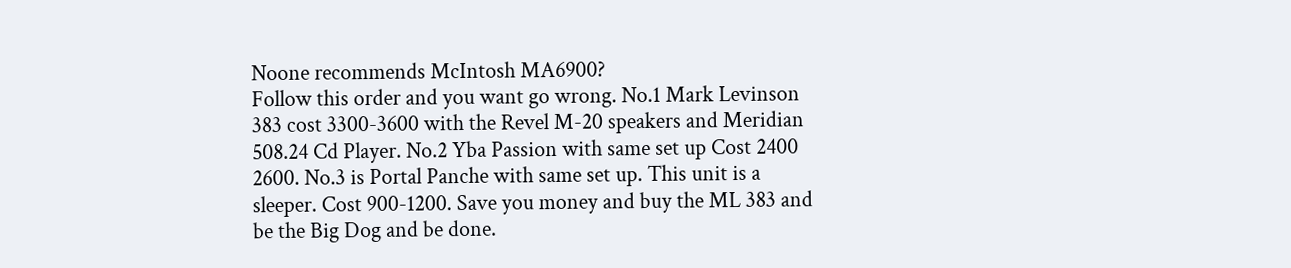Noone recommends McIntosh MA6900?
Follow this order and you want go wrong. No.1 Mark Levinson 383 cost 3300-3600 with the Revel M-20 speakers and Meridian 508.24 Cd Player. No.2 Yba Passion with same set up Cost 2400 2600. No.3 is Portal Panche with same set up. This unit is a sleeper. Cost 900-1200. Save you money and buy the ML 383 and be the Big Dog and be done.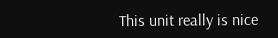This unit really is nice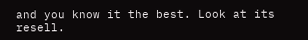and you know it the best. Look at its resell.